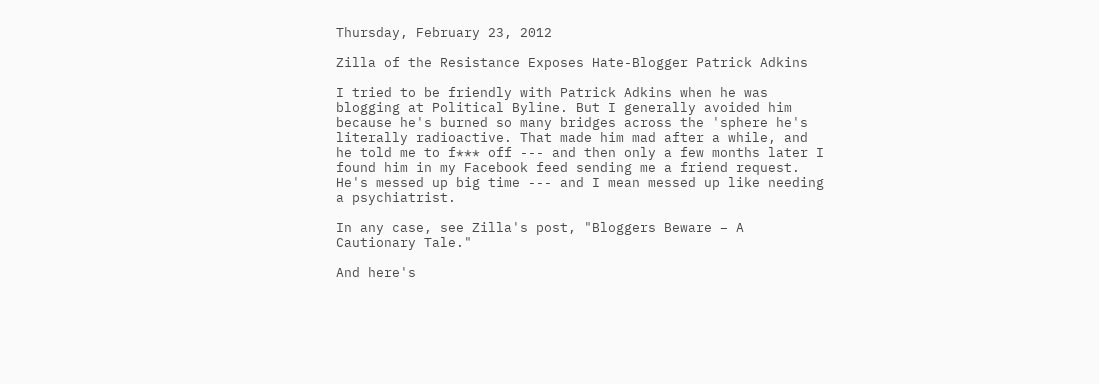Thursday, February 23, 2012

Zilla of the Resistance Exposes Hate-Blogger Patrick Adkins

I tried to be friendly with Patrick Adkins when he was blogging at Political Byline. But I generally avoided him because he's burned so many bridges across the 'sphere he's literally radioactive. That made him mad after a while, and he told me to f*** off --- and then only a few months later I found him in my Facebook feed sending me a friend request. He's messed up big time --- and I mean messed up like needing a psychiatrist.

In any case, see Zilla's post, "Bloggers Beware – A Cautionary Tale."

And here's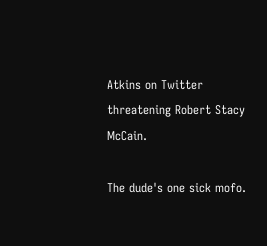Atkins on Twitter threatening Robert Stacy McCain.

The dude's one sick mofo.